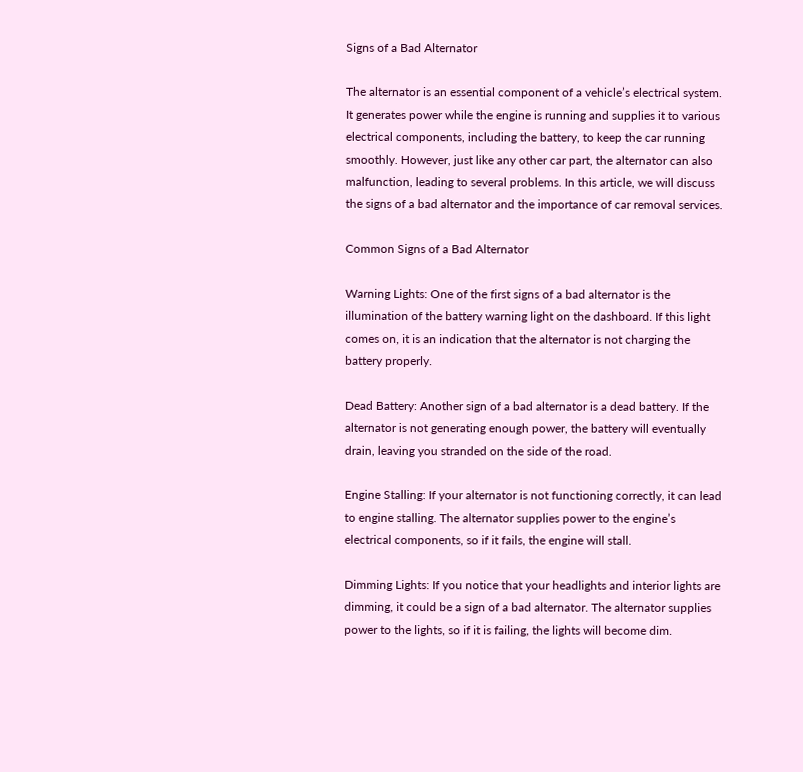Signs of a Bad Alternator

The alternator is an essential component of a vehicle’s electrical system. It generates power while the engine is running and supplies it to various electrical components, including the battery, to keep the car running smoothly. However, just like any other car part, the alternator can also malfunction, leading to several problems. In this article, we will discuss the signs of a bad alternator and the importance of car removal services.

Common Signs of a Bad Alternator

Warning Lights: One of the first signs of a bad alternator is the illumination of the battery warning light on the dashboard. If this light comes on, it is an indication that the alternator is not charging the battery properly.

Dead Battery: Another sign of a bad alternator is a dead battery. If the alternator is not generating enough power, the battery will eventually drain, leaving you stranded on the side of the road.

Engine Stalling: If your alternator is not functioning correctly, it can lead to engine stalling. The alternator supplies power to the engine’s electrical components, so if it fails, the engine will stall.

Dimming Lights: If you notice that your headlights and interior lights are dimming, it could be a sign of a bad alternator. The alternator supplies power to the lights, so if it is failing, the lights will become dim.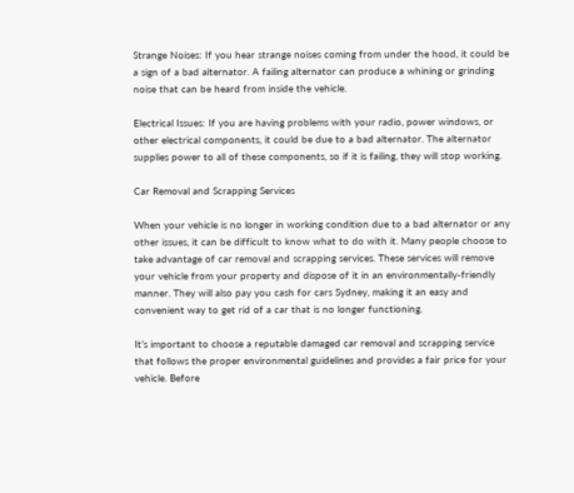Strange Noises: If you hear strange noises coming from under the hood, it could be a sign of a bad alternator. A failing alternator can produce a whining or grinding noise that can be heard from inside the vehicle.

Electrical Issues: If you are having problems with your radio, power windows, or other electrical components, it could be due to a bad alternator. The alternator supplies power to all of these components, so if it is failing, they will stop working.

Car Removal and Scrapping Services

When your vehicle is no longer in working condition due to a bad alternator or any other issues, it can be difficult to know what to do with it. Many people choose to take advantage of car removal and scrapping services. These services will remove your vehicle from your property and dispose of it in an environmentally-friendly manner. They will also pay you cash for cars Sydney, making it an easy and convenient way to get rid of a car that is no longer functioning.

It’s important to choose a reputable damaged car removal and scrapping service that follows the proper environmental guidelines and provides a fair price for your vehicle. Before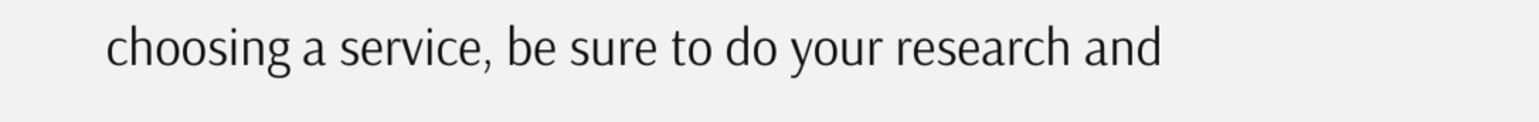choosing a service, be sure to do your research and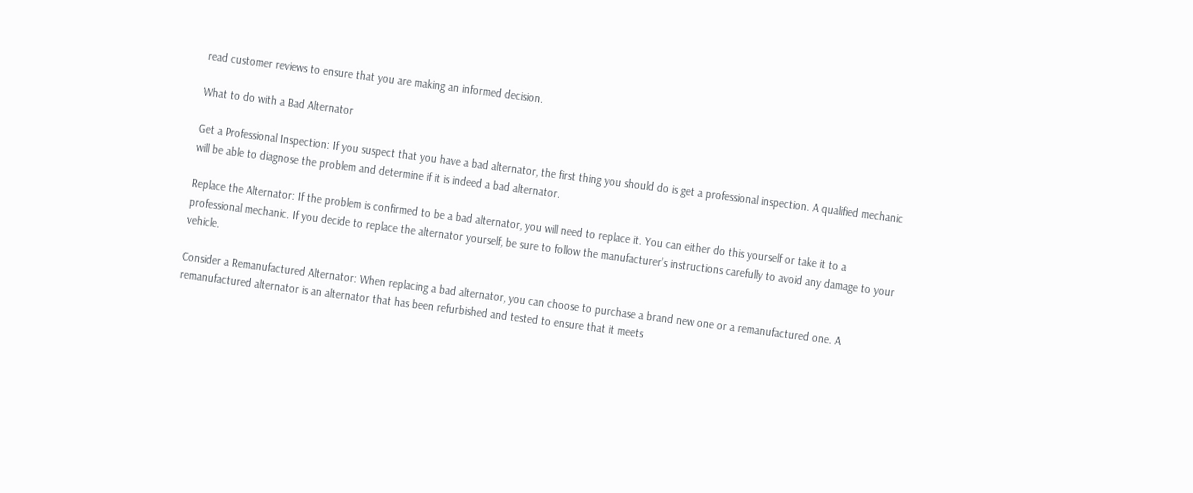read customer reviews to ensure that you are making an informed decision.

What to do with a Bad Alternator

Get a Professional Inspection: If you suspect that you have a bad alternator, the first thing you should do is get a professional inspection. A qualified mechanic will be able to diagnose the problem and determine if it is indeed a bad alternator.

Replace the Alternator: If the problem is confirmed to be a bad alternator, you will need to replace it. You can either do this yourself or take it to a professional mechanic. If you decide to replace the alternator yourself, be sure to follow the manufacturer’s instructions carefully to avoid any damage to your vehicle.

Consider a Remanufactured Alternator: When replacing a bad alternator, you can choose to purchase a brand new one or a remanufactured one. A remanufactured alternator is an alternator that has been refurbished and tested to ensure that it meets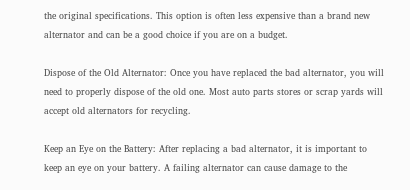the original specifications. This option is often less expensive than a brand new alternator and can be a good choice if you are on a budget.

Dispose of the Old Alternator: Once you have replaced the bad alternator, you will need to properly dispose of the old one. Most auto parts stores or scrap yards will accept old alternators for recycling.

Keep an Eye on the Battery: After replacing a bad alternator, it is important to keep an eye on your battery. A failing alternator can cause damage to the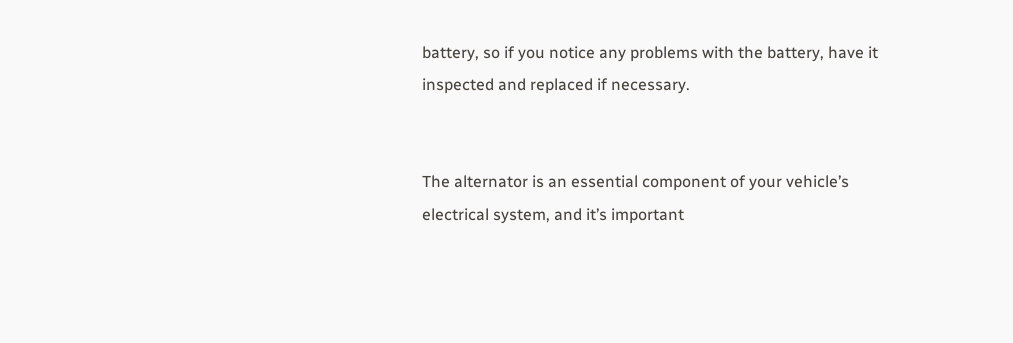battery, so if you notice any problems with the battery, have it inspected and replaced if necessary.


The alternator is an essential component of your vehicle’s electrical system, and it’s important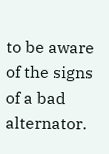to be aware of the signs of a bad alternator.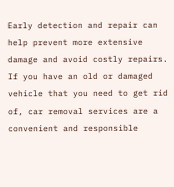Early detection and repair can help prevent more extensive damage and avoid costly repairs. If you have an old or damaged vehicle that you need to get rid of, car removal services are a convenient and responsible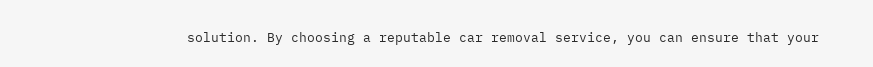solution. By choosing a reputable car removal service, you can ensure that your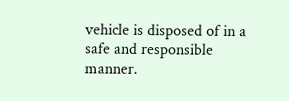vehicle is disposed of in a safe and responsible manner.